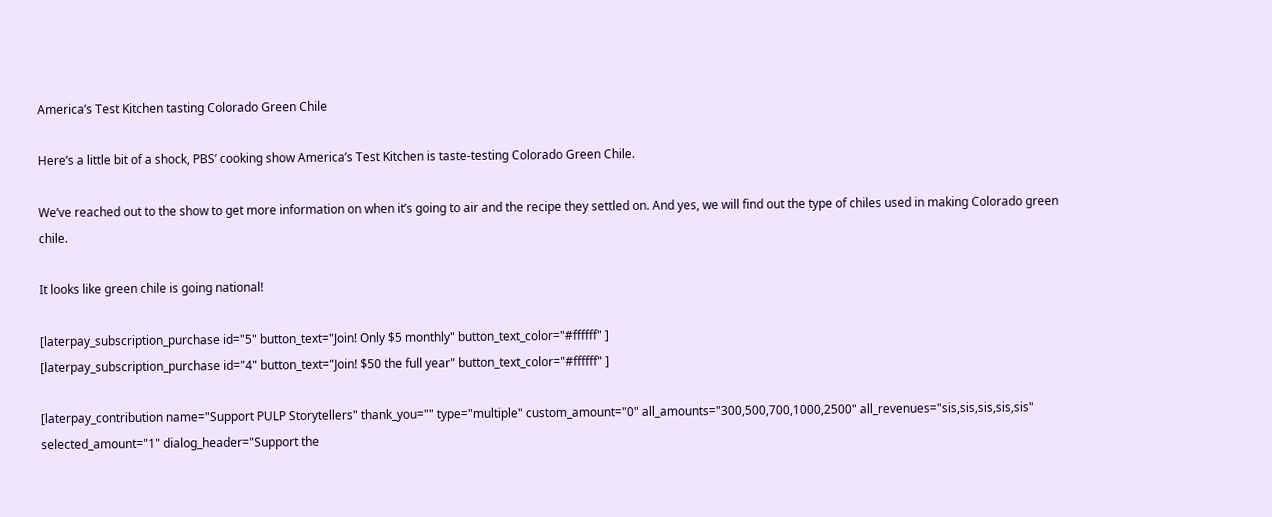America’s Test Kitchen tasting Colorado Green Chile

Here’s a little bit of a shock, PBS’ cooking show America’s Test Kitchen is taste-testing Colorado Green Chile.

We’ve reached out to the show to get more information on when it’s going to air and the recipe they settled on. And yes, we will find out the type of chiles used in making Colorado green chile.

It looks like green chile is going national!

[laterpay_subscription_purchase id="5" button_text="Join! Only $5 monthly" button_text_color="#ffffff" ]
[laterpay_subscription_purchase id="4" button_text="Join! $50 the full year" button_text_color="#ffffff" ]

[laterpay_contribution name="Support PULP Storytellers" thank_you="" type="multiple" custom_amount="0" all_amounts="300,500,700,1000,2500" all_revenues="sis,sis,sis,sis,sis" selected_amount="1" dialog_header="Support the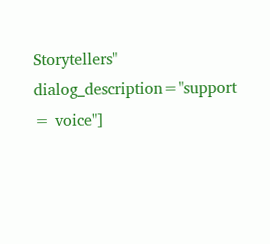Storytellers" dialog_description="support = voice"]